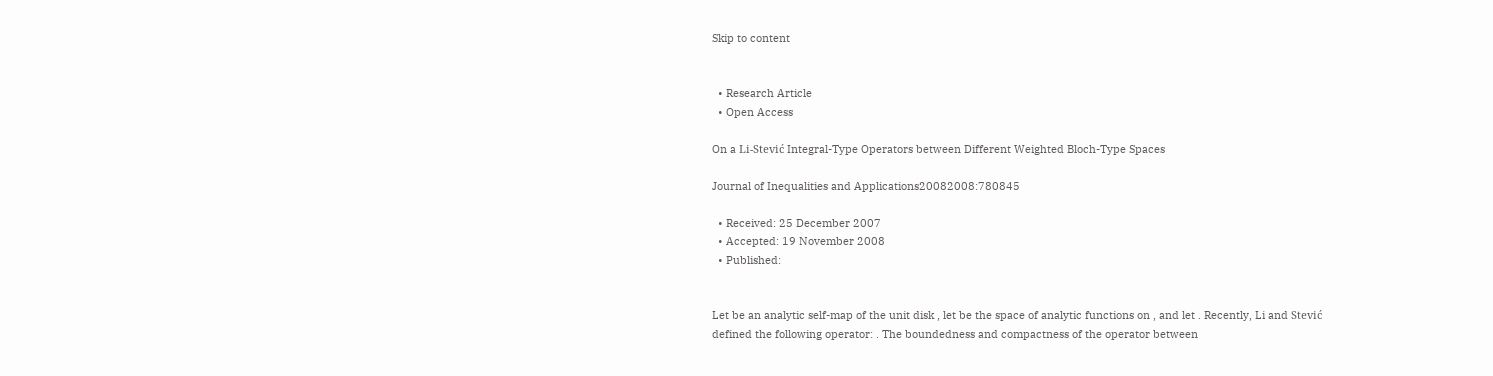Skip to content


  • Research Article
  • Open Access

On a Li-Stević Integral-Type Operators between Different Weighted Bloch-Type Spaces

Journal of Inequalities and Applications20082008:780845

  • Received: 25 December 2007
  • Accepted: 19 November 2008
  • Published:


Let be an analytic self-map of the unit disk , let be the space of analytic functions on , and let . Recently, Li and Stević defined the following operator: . The boundedness and compactness of the operator between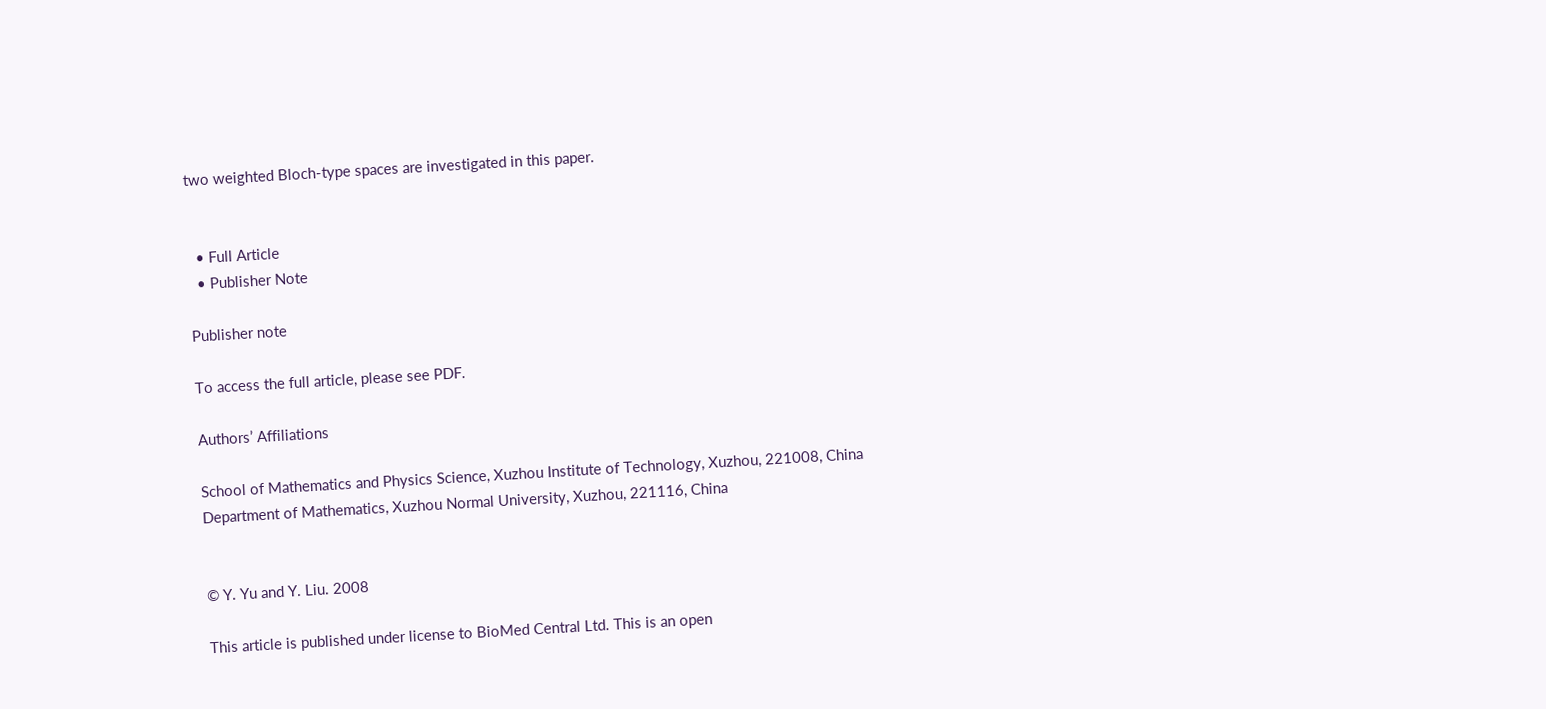two weighted Bloch-type spaces are investigated in this paper.


  • Full Article
  • Publisher Note

Publisher note

To access the full article, please see PDF.

Authors’ Affiliations

School of Mathematics and Physics Science, Xuzhou Institute of Technology, Xuzhou, 221008, China
Department of Mathematics, Xuzhou Normal University, Xuzhou, 221116, China


© Y. Yu and Y. Liu. 2008

This article is published under license to BioMed Central Ltd. This is an open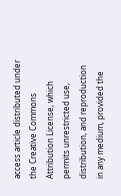access article distributed under the Creative Commons Attribution License, which permits unrestricted use, distribution, and reproduction in any medium, provided the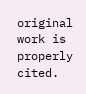original work is properly cited.